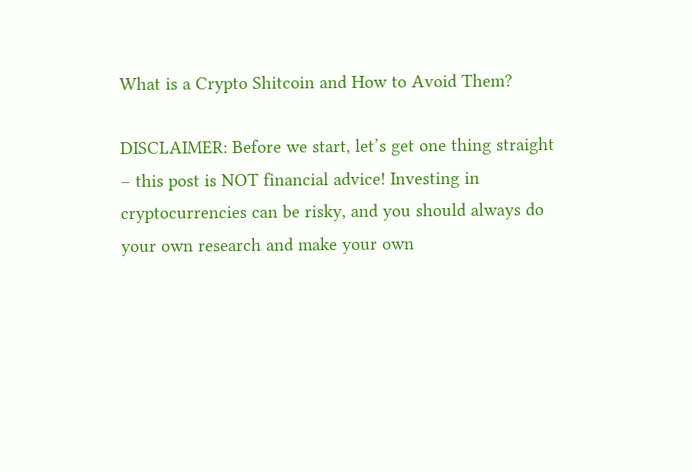What is a Crypto Shitcoin and How to Avoid Them?

DISCLAIMER: Before we start, let’s get one thing straight – this post is NOT financial advice! Investing in cryptocurrencies can be risky, and you should always do your own research and make your own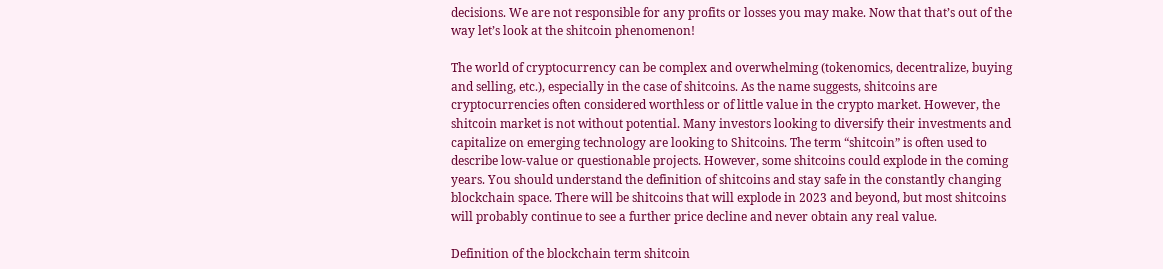decisions. We are not responsible for any profits or losses you may make. Now that that’s out of the way let’s look at the shitcoin phenomenon!

The world of cryptocurrency can be complex and overwhelming (tokenomics, decentralize, buying and selling, etc.), especially in the case of shitcoins. As the name suggests, shitcoins are cryptocurrencies often considered worthless or of little value in the crypto market. However, the shitcoin market is not without potential. Many investors looking to diversify their investments and capitalize on emerging technology are looking to Shitcoins. The term “shitcoin” is often used to describe low-value or questionable projects. However, some shitcoins could explode in the coming years. You should understand the definition of shitcoins and stay safe in the constantly changing blockchain space. There will be shitcoins that will explode in 2023 and beyond, but most shitcoins will probably continue to see a further price decline and never obtain any real value.

Definition of the blockchain term shitcoin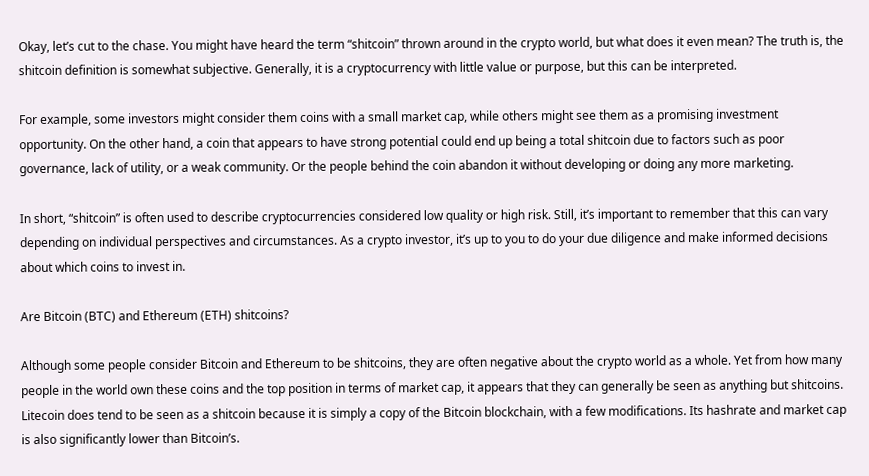Okay, let’s cut to the chase. You might have heard the term “shitcoin” thrown around in the crypto world, but what does it even mean? The truth is, the shitcoin definition is somewhat subjective. Generally, it is a cryptocurrency with little value or purpose, but this can be interpreted.

For example, some investors might consider them coins with a small market cap, while others might see them as a promising investment opportunity. On the other hand, a coin that appears to have strong potential could end up being a total shitcoin due to factors such as poor governance, lack of utility, or a weak community. Or the people behind the coin abandon it without developing or doing any more marketing.

In short, “shitcoin” is often used to describe cryptocurrencies considered low quality or high risk. Still, it’s important to remember that this can vary depending on individual perspectives and circumstances. As a crypto investor, it’s up to you to do your due diligence and make informed decisions about which coins to invest in.

Are Bitcoin (BTC) and Ethereum (ETH) shitcoins?

Although some people consider Bitcoin and Ethereum to be shitcoins, they are often negative about the crypto world as a whole. Yet from how many people in the world own these coins and the top position in terms of market cap, it appears that they can generally be seen as anything but shitcoins. Litecoin does tend to be seen as a shitcoin because it is simply a copy of the Bitcoin blockchain, with a few modifications. Its hashrate and market cap is also significantly lower than Bitcoin’s.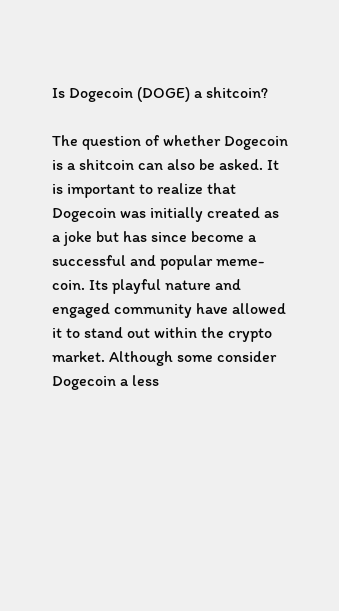Is Dogecoin (DOGE) a shitcoin?

The question of whether Dogecoin is a shitcoin can also be asked. It is important to realize that Dogecoin was initially created as a joke but has since become a successful and popular meme-coin. Its playful nature and engaged community have allowed it to stand out within the crypto market. Although some consider Dogecoin a less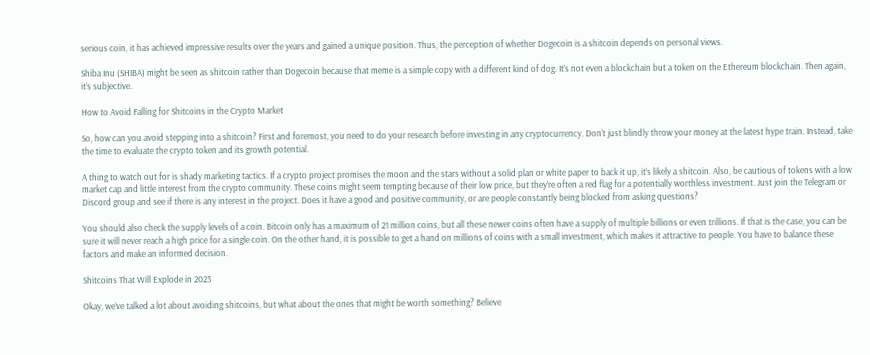serious coin, it has achieved impressive results over the years and gained a unique position. Thus, the perception of whether Dogecoin is a shitcoin depends on personal views.

Shiba Inu (SHIBA) might be seen as shitcoin rather than Dogecoin because that meme is a simple copy with a different kind of dog. It’s not even a blockchain but a token on the Ethereum blockchain. Then again, it’s subjective.

How to Avoid Falling for Shitcoins in the Crypto Market

So, how can you avoid stepping into a shitcoin? First and foremost, you need to do your research before investing in any cryptocurrency. Don’t just blindly throw your money at the latest hype train. Instead, take the time to evaluate the crypto token and its growth potential.

A thing to watch out for is shady marketing tactics. If a crypto project promises the moon and the stars without a solid plan or white paper to back it up, it’s likely a shitcoin. Also, be cautious of tokens with a low market cap and little interest from the crypto community. These coins might seem tempting because of their low price, but they’re often a red flag for a potentially worthless investment. Just join the Telegram or Discord group and see if there is any interest in the project. Does it have a good and positive community, or are people constantly being blocked from asking questions?

You should also check the supply levels of a coin. Bitcoin only has a maximum of 21 million coins, but all these newer coins often have a supply of multiple billions or even trillions. If that is the case, you can be sure it will never reach a high price for a single coin. On the other hand, it is possible to get a hand on millions of coins with a small investment, which makes it attractive to people. You have to balance these factors and make an informed decision.

Shitcoins That Will Explode in 2023

Okay, we’ve talked a lot about avoiding shitcoins, but what about the ones that might be worth something? Believe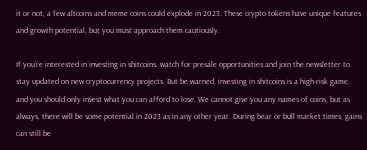it or not, a few altcoins and meme coins could explode in 2023. These crypto tokens have unique features and growth potential, but you must approach them cautiously.

If you’re interested in investing in shitcoins, watch for presale opportunities and join the newsletter to stay updated on new cryptocurrency projects. But be warned, investing in shitcoins is a high-risk game, and you should only invest what you can afford to lose. We cannot give you any names of coins, but as always, there will be some potential in 2023 as in any other year. During bear or bull market times, gains can still be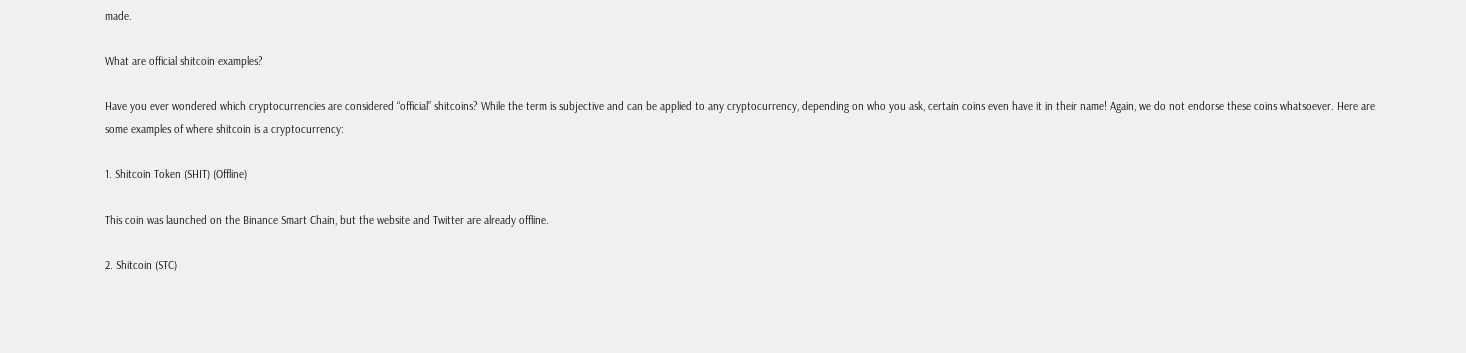made.

What are official shitcoin examples?

Have you ever wondered which cryptocurrencies are considered “official” shitcoins? While the term is subjective and can be applied to any cryptocurrency, depending on who you ask, certain coins even have it in their name! Again, we do not endorse these coins whatsoever. Here are some examples of where shitcoin is a cryptocurrency:

1. Shitcoin Token (SHIT) (Offline)

This coin was launched on the Binance Smart Chain, but the website and Twitter are already offline.

2. Shitcoin (STC)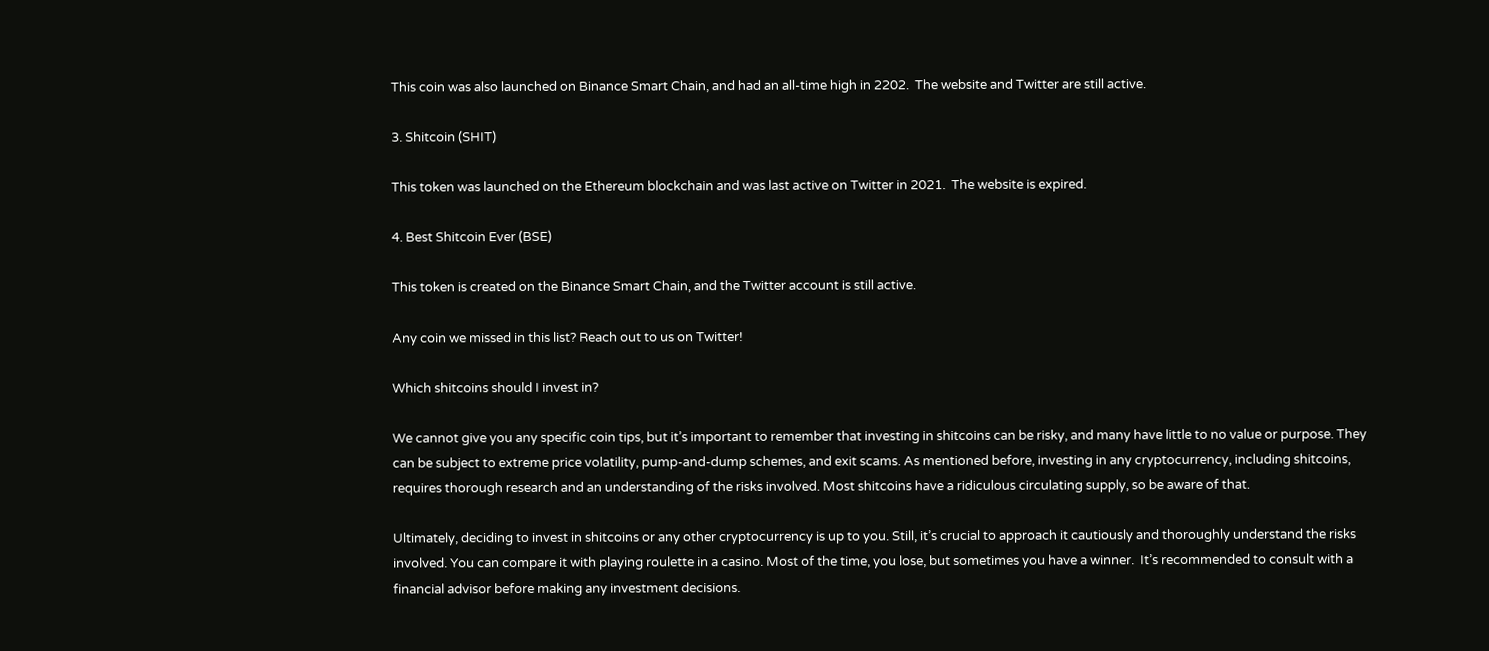This coin was also launched on Binance Smart Chain, and had an all-time high in 2202.  The website and Twitter are still active.

3. Shitcoin (SHIT)

This token was launched on the Ethereum blockchain and was last active on Twitter in 2021.  The website is expired.

4. Best Shitcoin Ever (BSE)

This token is created on the Binance Smart Chain, and the Twitter account is still active.

Any coin we missed in this list? Reach out to us on Twitter!

Which shitcoins should I invest in?

We cannot give you any specific coin tips, but it’s important to remember that investing in shitcoins can be risky, and many have little to no value or purpose. They can be subject to extreme price volatility, pump-and-dump schemes, and exit scams. As mentioned before, investing in any cryptocurrency, including shitcoins, requires thorough research and an understanding of the risks involved. Most shitcoins have a ridiculous circulating supply, so be aware of that.

Ultimately, deciding to invest in shitcoins or any other cryptocurrency is up to you. Still, it’s crucial to approach it cautiously and thoroughly understand the risks involved. You can compare it with playing roulette in a casino. Most of the time, you lose, but sometimes you have a winner.  It’s recommended to consult with a financial advisor before making any investment decisions.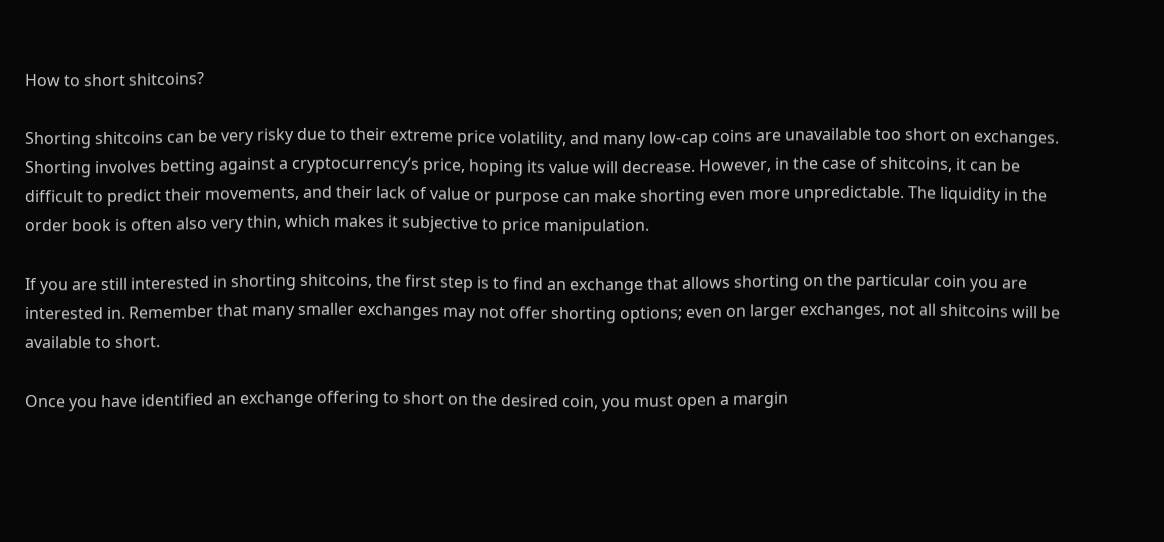How to short shitcoins?

Shorting shitcoins can be very risky due to their extreme price volatility, and many low-cap coins are unavailable too short on exchanges. Shorting involves betting against a cryptocurrency’s price, hoping its value will decrease. However, in the case of shitcoins, it can be difficult to predict their movements, and their lack of value or purpose can make shorting even more unpredictable. The liquidity in the order book is often also very thin, which makes it subjective to price manipulation.

If you are still interested in shorting shitcoins, the first step is to find an exchange that allows shorting on the particular coin you are interested in. Remember that many smaller exchanges may not offer shorting options; even on larger exchanges, not all shitcoins will be available to short.

Once you have identified an exchange offering to short on the desired coin, you must open a margin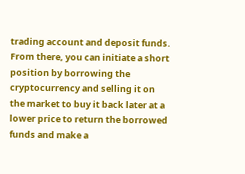trading account and deposit funds. From there, you can initiate a short position by borrowing the cryptocurrency and selling it on the market to buy it back later at a lower price to return the borrowed funds and make a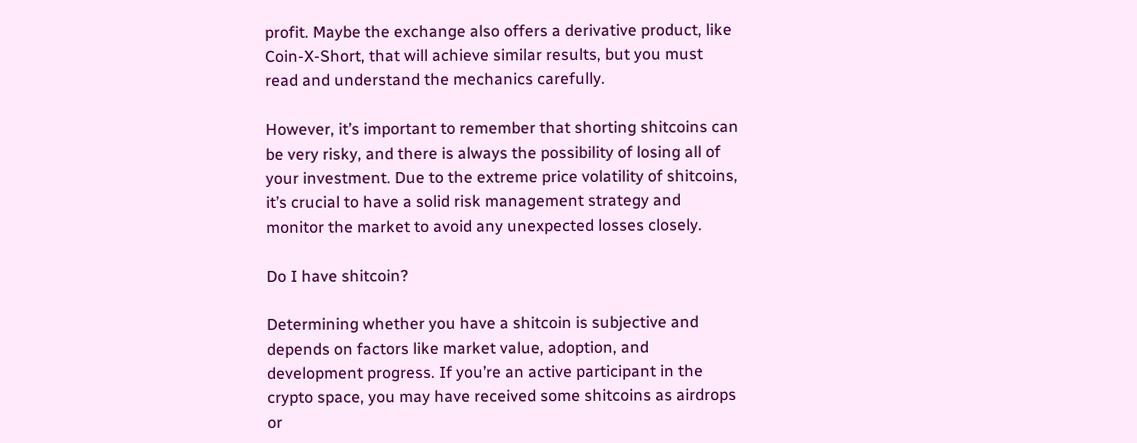profit. Maybe the exchange also offers a derivative product, like Coin-X-Short, that will achieve similar results, but you must read and understand the mechanics carefully.

However, it’s important to remember that shorting shitcoins can be very risky, and there is always the possibility of losing all of your investment. Due to the extreme price volatility of shitcoins, it’s crucial to have a solid risk management strategy and monitor the market to avoid any unexpected losses closely.

Do I have shitcoin?

Determining whether you have a shitcoin is subjective and depends on factors like market value, adoption, and development progress. If you’re an active participant in the crypto space, you may have received some shitcoins as airdrops or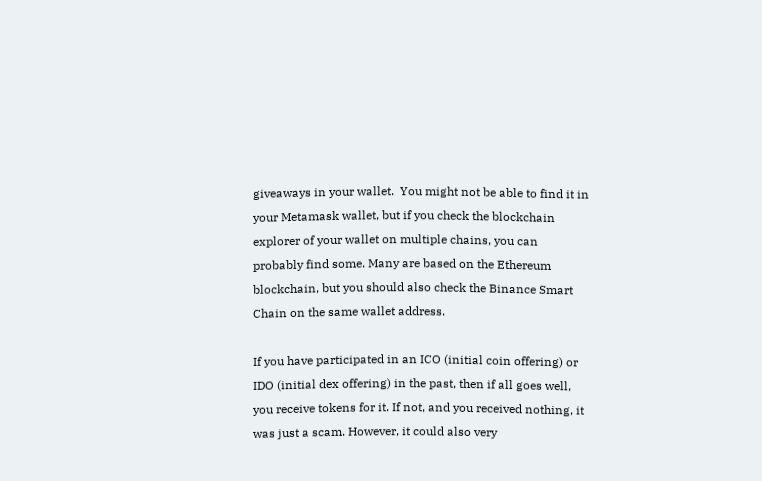giveaways in your wallet.  You might not be able to find it in your Metamask wallet, but if you check the blockchain explorer of your wallet on multiple chains, you can probably find some. Many are based on the Ethereum blockchain, but you should also check the Binance Smart Chain on the same wallet address.

If you have participated in an ICO (initial coin offering) or IDO (initial dex offering) in the past, then if all goes well, you receive tokens for it. If not, and you received nothing, it was just a scam. However, it could also very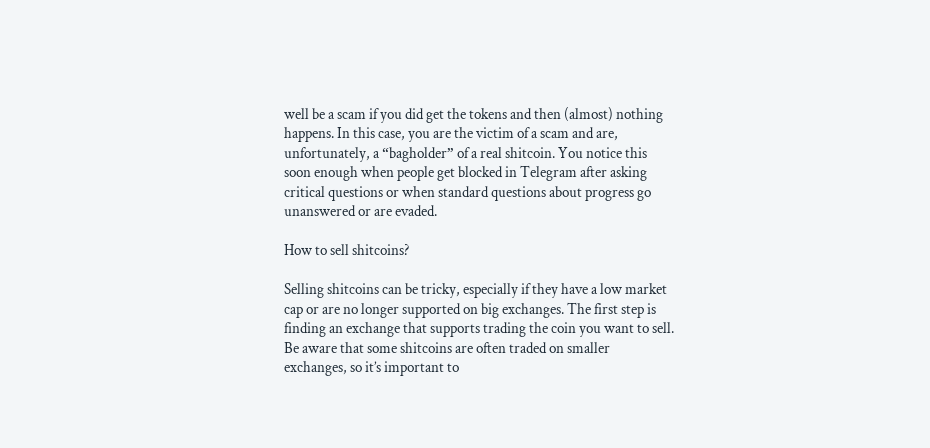well be a scam if you did get the tokens and then (almost) nothing happens. In this case, you are the victim of a scam and are, unfortunately, a “bagholder” of a real shitcoin. You notice this soon enough when people get blocked in Telegram after asking critical questions or when standard questions about progress go unanswered or are evaded.

How to sell shitcoins?

Selling shitcoins can be tricky, especially if they have a low market cap or are no longer supported on big exchanges. The first step is finding an exchange that supports trading the coin you want to sell. Be aware that some shitcoins are often traded on smaller exchanges, so it’s important to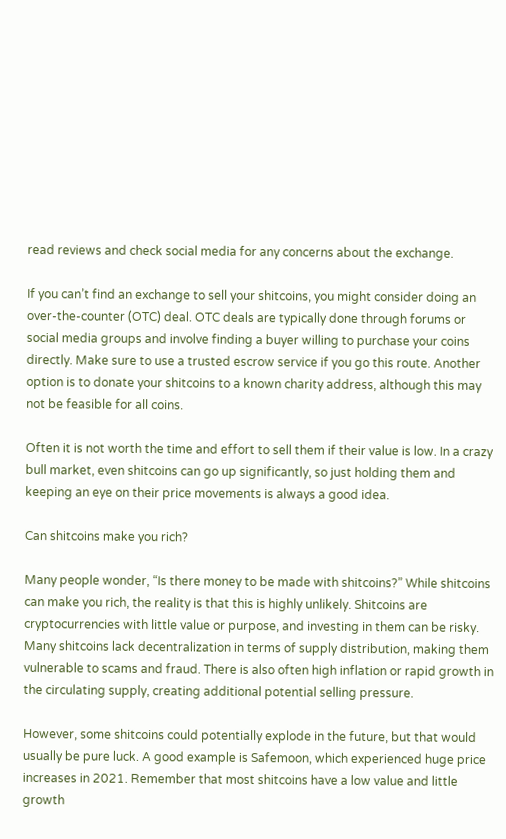read reviews and check social media for any concerns about the exchange.

If you can’t find an exchange to sell your shitcoins, you might consider doing an over-the-counter (OTC) deal. OTC deals are typically done through forums or social media groups and involve finding a buyer willing to purchase your coins directly. Make sure to use a trusted escrow service if you go this route. Another option is to donate your shitcoins to a known charity address, although this may not be feasible for all coins.

Often it is not worth the time and effort to sell them if their value is low. In a crazy bull market, even shitcoins can go up significantly, so just holding them and keeping an eye on their price movements is always a good idea.

Can shitcoins make you rich?

Many people wonder, “Is there money to be made with shitcoins?” While shitcoins can make you rich, the reality is that this is highly unlikely. Shitcoins are cryptocurrencies with little value or purpose, and investing in them can be risky. Many shitcoins lack decentralization in terms of supply distribution, making them vulnerable to scams and fraud. There is also often high inflation or rapid growth in the circulating supply, creating additional potential selling pressure.

However, some shitcoins could potentially explode in the future, but that would usually be pure luck. A good example is Safemoon, which experienced huge price increases in 2021. Remember that most shitcoins have a low value and little growth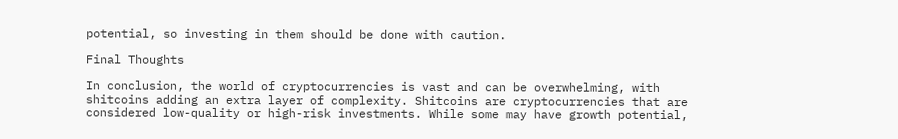potential, so investing in them should be done with caution.

Final Thoughts

In conclusion, the world of cryptocurrencies is vast and can be overwhelming, with shitcoins adding an extra layer of complexity. Shitcoins are cryptocurrencies that are considered low-quality or high-risk investments. While some may have growth potential,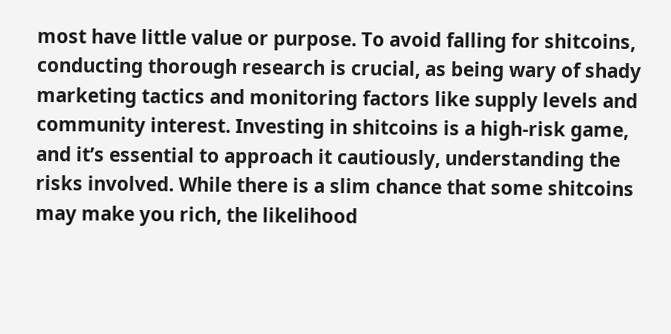most have little value or purpose. To avoid falling for shitcoins, conducting thorough research is crucial, as being wary of shady marketing tactics and monitoring factors like supply levels and community interest. Investing in shitcoins is a high-risk game, and it’s essential to approach it cautiously, understanding the risks involved. While there is a slim chance that some shitcoins may make you rich, the likelihood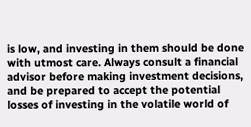is low, and investing in them should be done with utmost care. Always consult a financial advisor before making investment decisions, and be prepared to accept the potential losses of investing in the volatile world of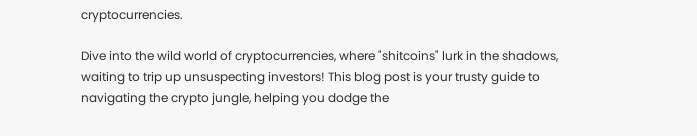cryptocurrencies.

Dive into the wild world of cryptocurrencies, where "shitcoins" lurk in the shadows, waiting to trip up unsuspecting investors! This blog post is your trusty guide to navigating the crypto jungle, helping you dodge the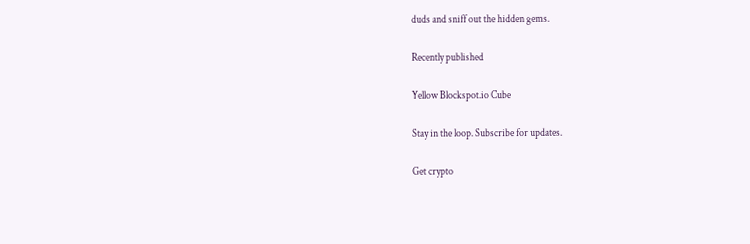duds and sniff out the hidden gems.

Recently published

Yellow Blockspot.io Cube

Stay in the loop. Subscribe for updates.

Get crypto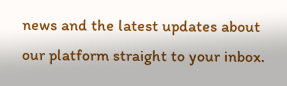news and the latest updates about our platform straight to your inbox.